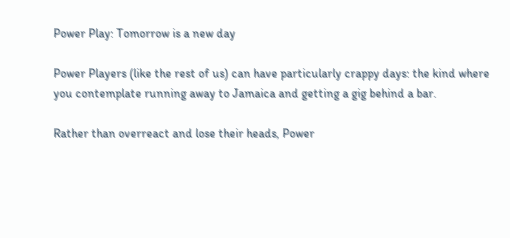Power Play: Tomorrow is a new day

Power Players (like the rest of us) can have particularly crappy days: the kind where you contemplate running away to Jamaica and getting a gig behind a bar.

Rather than overreact and lose their heads, Power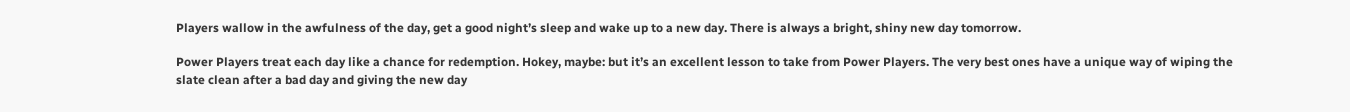Players wallow in the awfulness of the day, get a good night’s sleep and wake up to a new day. There is always a bright, shiny new day tomorrow.

Power Players treat each day like a chance for redemption. Hokey, maybe: but it’s an excellent lesson to take from Power Players. The very best ones have a unique way of wiping the slate clean after a bad day and giving the new day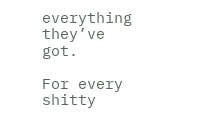everything they’ve got.

For every shitty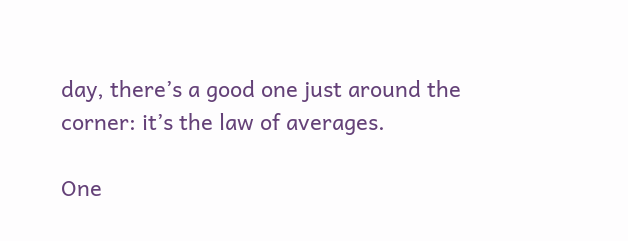day, there’s a good one just around the corner: it’s the law of averages.

One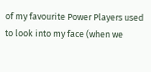of my favourite Power Players used to look into my face (when we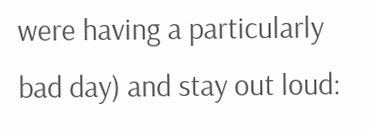were having a particularly bad day) and stay out loud: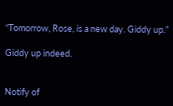“Tomorrow, Rose, is a new day. Giddy up.”

Giddy up indeed.


Notify of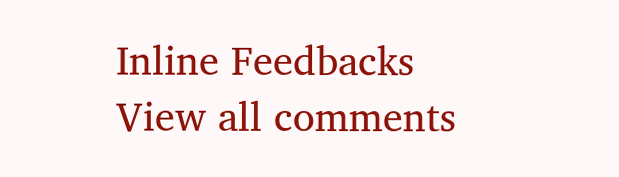Inline Feedbacks
View all comments